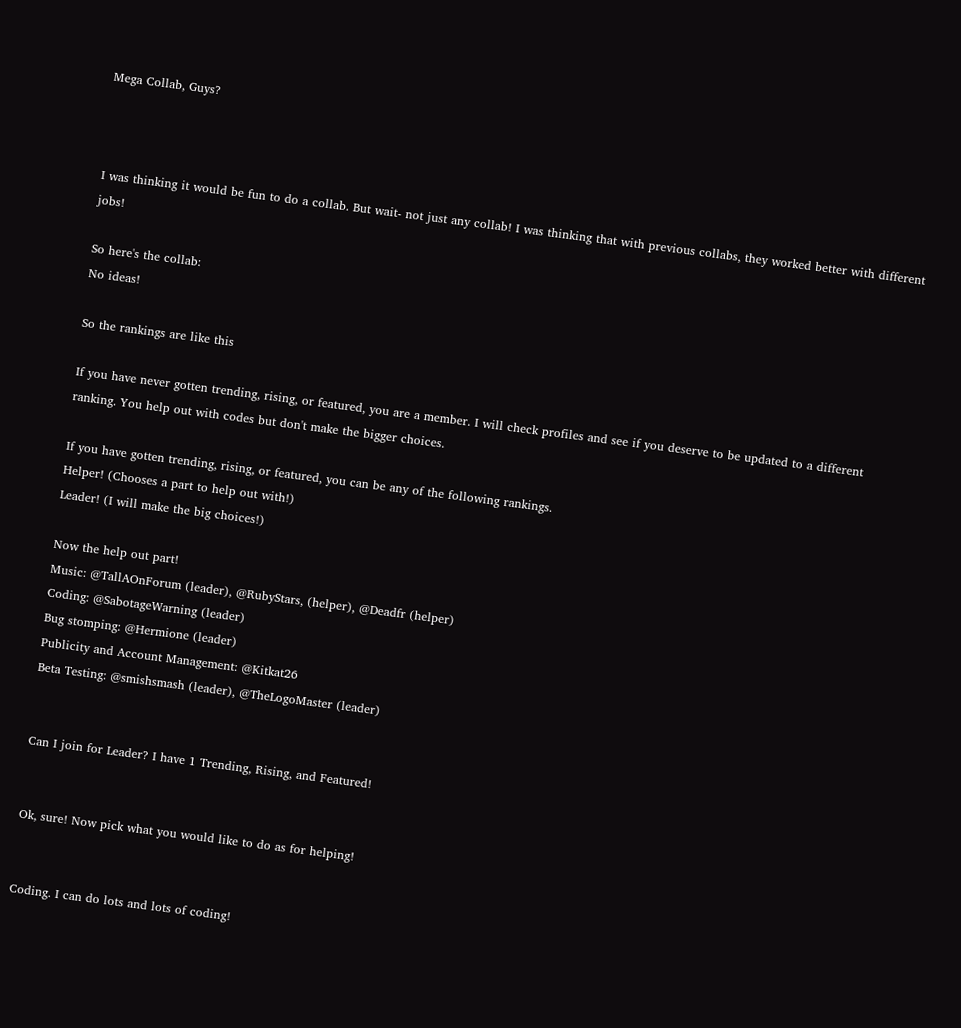Mega Collab, Guys?



I was thinking it would be fun to do a collab. But wait- not just any collab! I was thinking that with previous collabs, they worked better with different jobs!

So here's the collab:
No ideas!

So the rankings are like this

If you have never gotten trending, rising, or featured, you are a member. I will check profiles and see if you deserve to be updated to a different ranking. You help out with codes but don't make the bigger choices.

If you have gotten trending, rising, or featured, you can be any of the following rankings.
Helper! (Chooses a part to help out with!)
Leader! (I will make the big choices!)

Now the help out part!
Music: @TallAOnForum (leader), @RubyStars, (helper), @Deadfr (helper)
Coding: @SabotageWarning (leader)
Bug stomping: @Hermione (leader)
Publicity and Account Management: @Kitkat26
Beta Testing: @smishsmash (leader), @TheLogoMaster (leader)


Can I join for Leader? I have 1 Trending, Rising, and Featured!


Ok, sure! Now pick what you would like to do as for helping!


Coding. I can do lots and lots of coding!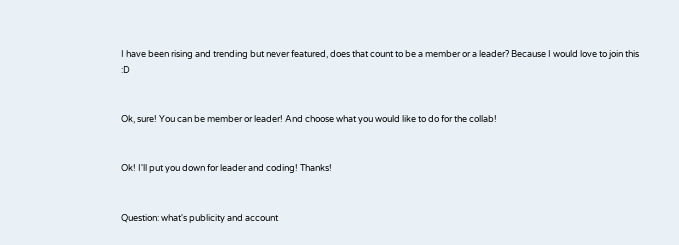I have been rising and trending but never featured, does that count to be a member or a leader? Because I would love to join this :D


Ok, sure! You can be member or leader! And choose what you would like to do for the collab!


Ok! I'll put you down for leader and coding! Thanks!


Question: what's publicity and account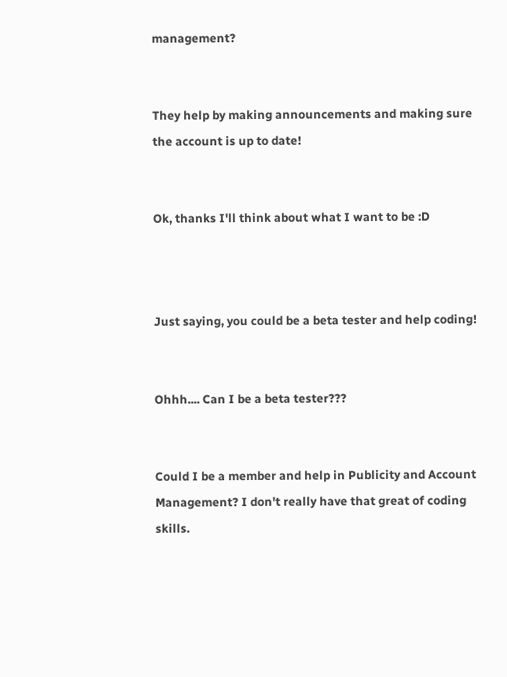management?


They help by making announcements and making sure the account is up to date!


Ok, thanks I'll think about what I want to be :D



Just saying, you could be a beta tester and help coding!


Ohhh.... Can I be a beta tester???


Could I be a member and help in Publicity and Account Management? I don't really have that great of coding skills.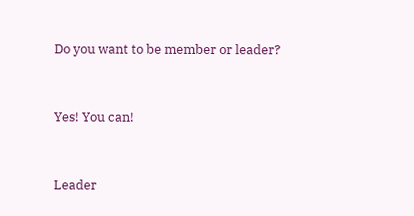Do you want to be member or leader?


Yes! You can!


Leader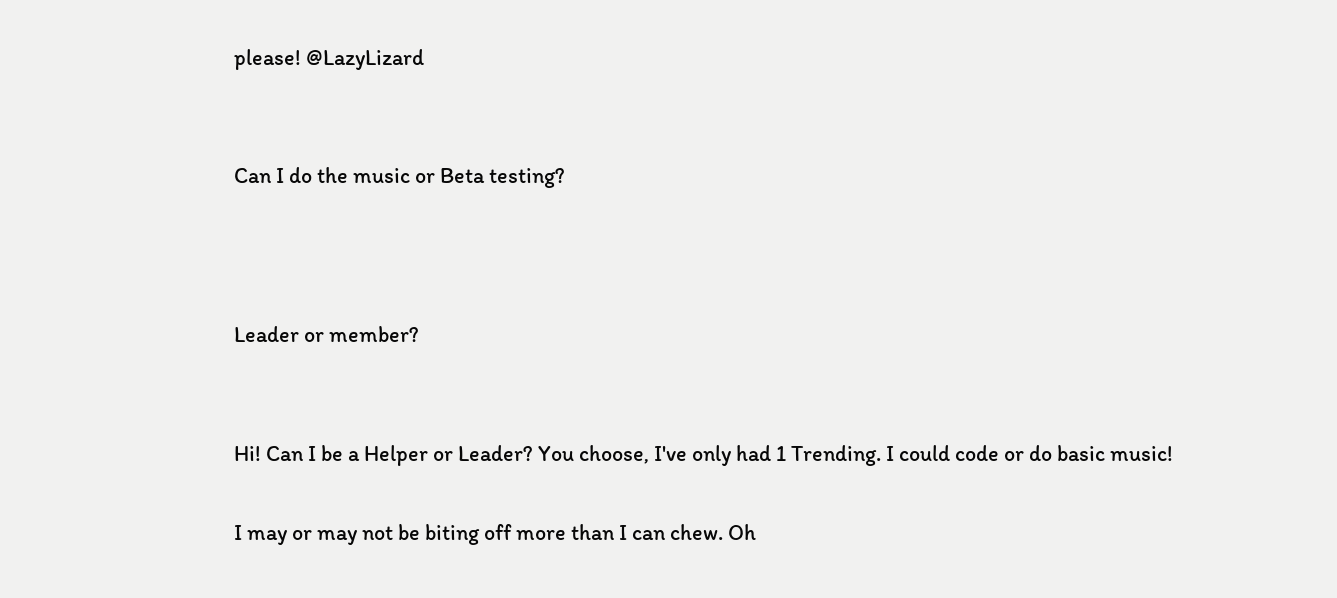please! @LazyLizard


Can I do the music or Beta testing?



Leader or member?


Hi! Can I be a Helper or Leader? You choose, I've only had 1 Trending. I could code or do basic music!

I may or may not be biting off more than I can chew. Oh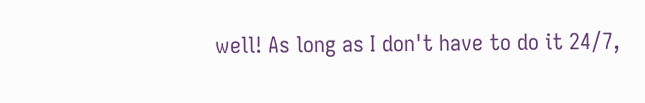well! As long as I don't have to do it 24/7,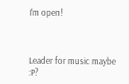I'm open!



Leader for music maybe :P?